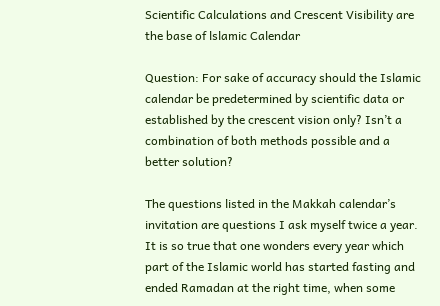Scientific Calculations and Crescent Visibility are the base of lslamic Calendar

Question: For sake of accuracy should the Islamic calendar be predetermined by scientific data or established by the crescent vision only? Isn’t a combination of both methods possible and a better solution?

The questions listed in the Makkah calendar’s invitation are questions I ask myself twice a year. It is so true that one wonders every year which part of the Islamic world has started fasting and ended Ramadan at the right time, when some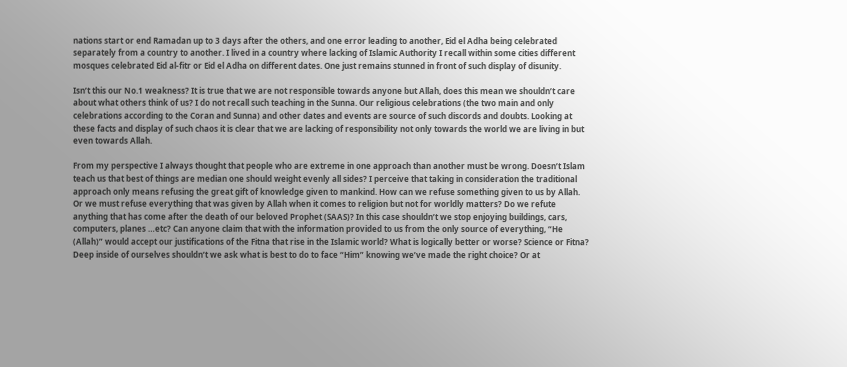nations start or end Ramadan up to 3 days after the others, and one error leading to another, Eid el Adha being celebrated separately from a country to another. I lived in a country where lacking of Islamic Authority I recall within some cities different mosques celebrated Eid al-fitr or Eid el Adha on different dates. One just remains stunned in front of such display of disunity.

Isn’t this our No.1 weakness? It is true that we are not responsible towards anyone but Allah, does this mean we shouldn’t care about what others think of us? I do not recall such teaching in the Sunna. Our religious celebrations (the two main and only celebrations according to the Coran and Sunna) and other dates and events are source of such discords and doubts. Looking at these facts and display of such chaos it is clear that we are lacking of responsibility not only towards the world we are living in but even towards Allah.

From my perspective I always thought that people who are extreme in one approach than another must be wrong. Doesn’t Islam teach us that best of things are median one should weight evenly all sides? I perceive that taking in consideration the traditional approach only means refusing the great gift of knowledge given to mankind. How can we refuse something given to us by Allah. Or we must refuse everything that was given by Allah when it comes to religion but not for worldly matters? Do we refute anything that has come after the death of our beloved Prophet (SAAS)? In this case shouldn’t we stop enjoying buildings, cars, computers, planes …etc? Can anyone claim that with the information provided to us from the only source of everything, “He (Allah)” would accept our justifications of the Fitna that rise in the Islamic world? What is logically better or worse? Science or Fitna? Deep inside of ourselves shouldn’t we ask what is best to do to face “Him” knowing we’ve made the right choice? Or at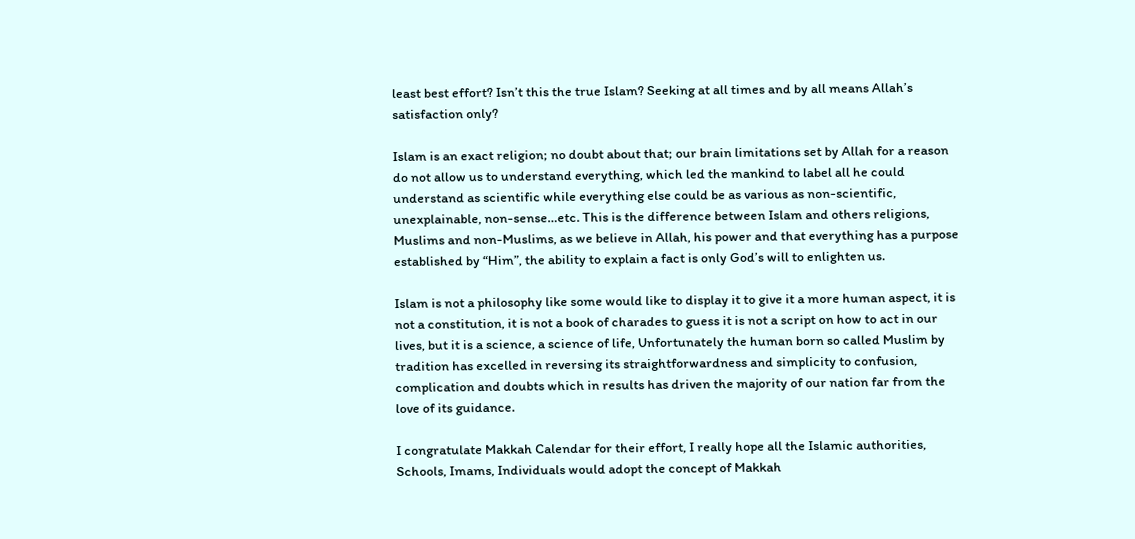least best effort? Isn’t this the true Islam? Seeking at all times and by all means Allah’s satisfaction only?

Islam is an exact religion; no doubt about that; our brain limitations set by Allah for a reason do not allow us to understand everything, which led the mankind to label all he could understand as scientific while everything else could be as various as non-scientific, unexplainable, non-sense…etc. This is the difference between Islam and others religions, Muslims and non-Muslims, as we believe in Allah, his power and that everything has a purpose established by “Him”, the ability to explain a fact is only God’s will to enlighten us.

Islam is not a philosophy like some would like to display it to give it a more human aspect, it is not a constitution, it is not a book of charades to guess it is not a script on how to act in our lives, but it is a science, a science of life, Unfortunately the human born so called Muslim by tradition has excelled in reversing its straightforwardness and simplicity to confusion, complication and doubts which in results has driven the majority of our nation far from the love of its guidance.

I congratulate Makkah Calendar for their effort, I really hope all the Islamic authorities, Schools, Imams, Individuals would adopt the concept of Makkah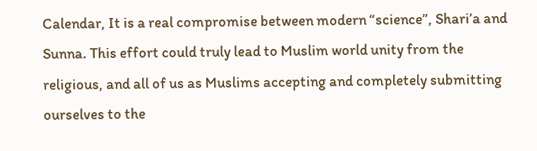Calendar, It is a real compromise between modern “science”, Shari’a and Sunna. This effort could truly lead to Muslim world unity from the religious, and all of us as Muslims accepting and completely submitting ourselves to the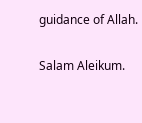guidance of Allah.

Salam Aleikum.